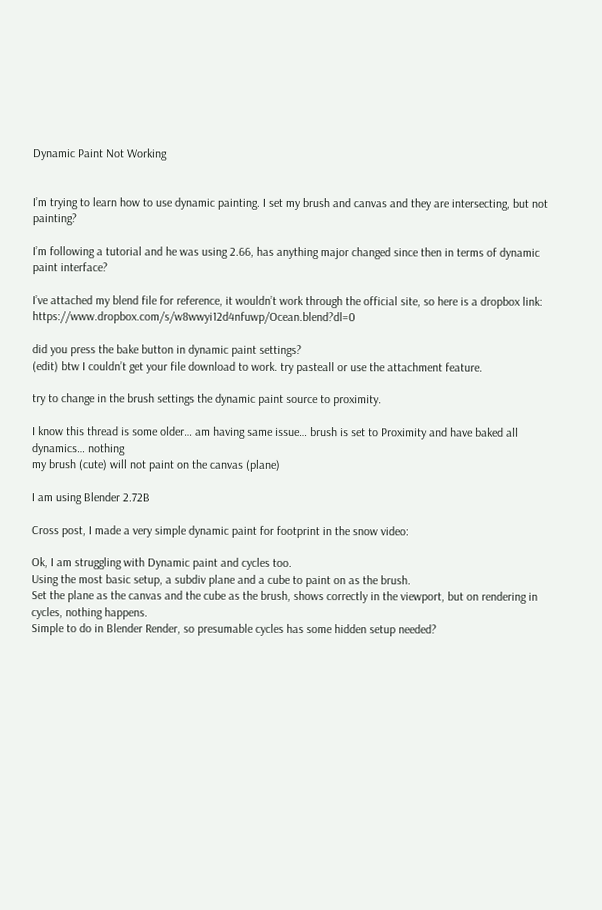Dynamic Paint Not Working


I’m trying to learn how to use dynamic painting. I set my brush and canvas and they are intersecting, but not painting?

I’m following a tutorial and he was using 2.66, has anything major changed since then in terms of dynamic paint interface?

I’ve attached my blend file for reference, it wouldn’t work through the official site, so here is a dropbox link: https://www.dropbox.com/s/w8wwyi12d4nfuwp/Ocean.blend?dl=0

did you press the bake button in dynamic paint settings?
(edit) btw I couldn’t get your file download to work. try pasteall or use the attachment feature.

try to change in the brush settings the dynamic paint source to proximity.

I know this thread is some older… am having same issue… brush is set to Proximity and have baked all dynamics… nothing
my brush (cute) will not paint on the canvas (plane)

I am using Blender 2.72B

Cross post, I made a very simple dynamic paint for footprint in the snow video:

Ok, I am struggling with Dynamic paint and cycles too.
Using the most basic setup, a subdiv plane and a cube to paint on as the brush.
Set the plane as the canvas and the cube as the brush, shows correctly in the viewport, but on rendering in cycles, nothing happens.
Simple to do in Blender Render, so presumable cycles has some hidden setup needed?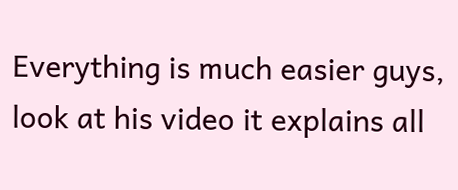Everything is much easier guys, look at his video it explains all